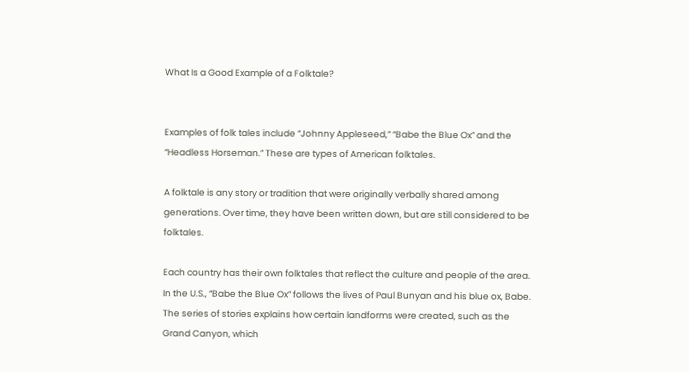What Is a Good Example of a Folktale?


Examples of folk tales include “Johnny Appleseed,” “Babe the Blue Ox” and the “Headless Horseman.” These are types of American folktales.

A folktale is any story or tradition that were originally verbally shared among generations. Over time, they have been written down, but are still considered to be folktales.

Each country has their own folktales that reflect the culture and people of the area. In the U.S., “Babe the Blue Ox” follows the lives of Paul Bunyan and his blue ox, Babe. The series of stories explains how certain landforms were created, such as the Grand Canyon, which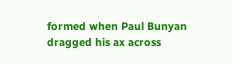formed when Paul Bunyan dragged his ax across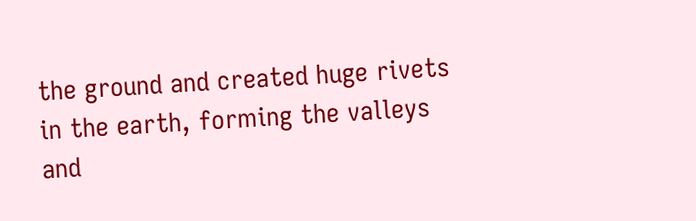the ground and created huge rivets in the earth, forming the valleys and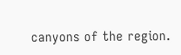canyons of the region.